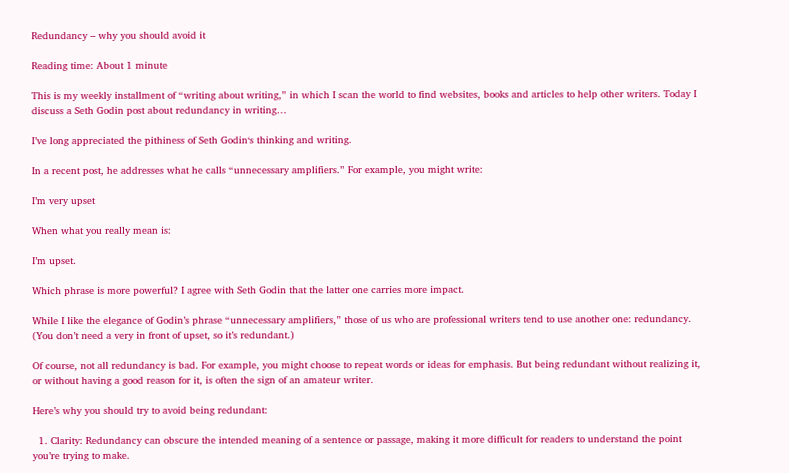Redundancy – why you should avoid it

Reading time: About 1 minute

This is my weekly installment of “writing about writing,” in which I scan the world to find websites, books and articles to help other writers. Today I discuss a Seth Godin post about redundancy in writing…

I’ve long appreciated the pithiness of Seth Godin‘s thinking and writing.

In a recent post, he addresses what he calls “unnecessary amplifiers.” For example, you might write:

I’m very upset

When what you really mean is:

I’m upset.

Which phrase is more powerful? I agree with Seth Godin that the latter one carries more impact.

While I like the elegance of Godin’s phrase “unnecessary amplifiers,” those of us who are professional writers tend to use another one: redundancy. (You don’t need a very in front of upset, so it’s redundant.)

Of course, not all redundancy is bad. For example, you might choose to repeat words or ideas for emphasis. But being redundant without realizing it, or without having a good reason for it, is often the sign of an amateur writer.

Here’s why you should try to avoid being redundant:

  1. Clarity: Redundancy can obscure the intended meaning of a sentence or passage, making it more difficult for readers to understand the point you’re trying to make.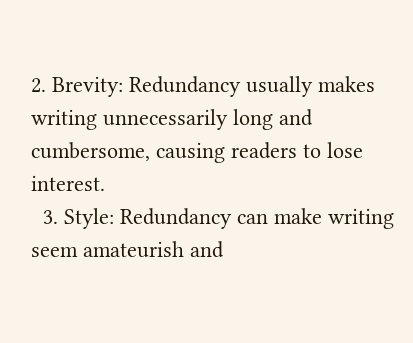2. Brevity: Redundancy usually makes writing unnecessarily long and cumbersome, causing readers to lose interest.
  3. Style: Redundancy can make writing seem amateurish and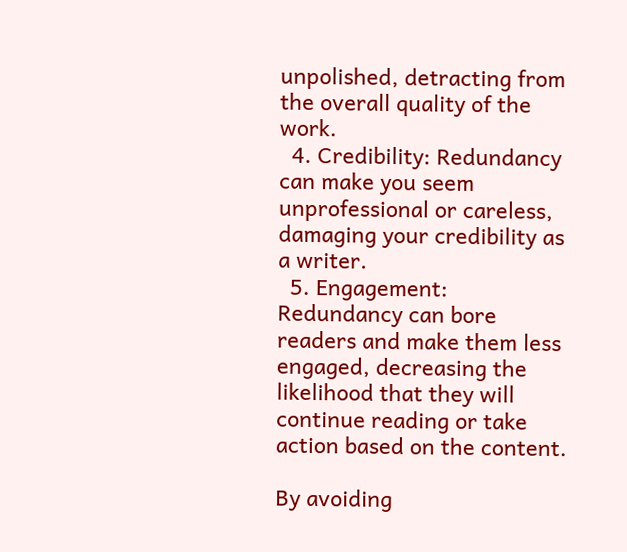unpolished, detracting from the overall quality of the work.
  4. Credibility: Redundancy can make you seem unprofessional or careless, damaging your credibility as a writer.
  5. Engagement: Redundancy can bore readers and make them less engaged, decreasing the likelihood that they will continue reading or take action based on the content.

By avoiding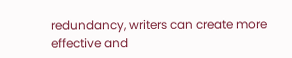redundancy, writers can create more effective and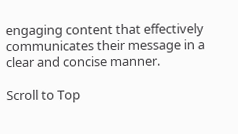engaging content that effectively communicates their message in a clear and concise manner.

Scroll to Top